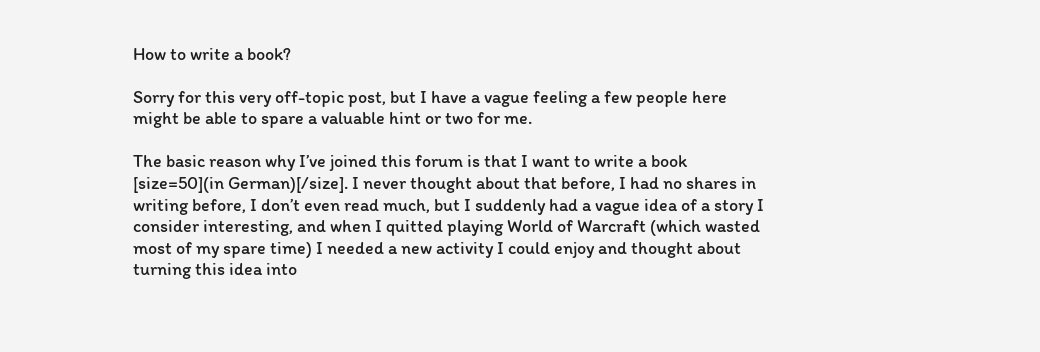How to write a book?

Sorry for this very off-topic post, but I have a vague feeling a few people here might be able to spare a valuable hint or two for me.

The basic reason why I’ve joined this forum is that I want to write a book [size=50](in German)[/size]. I never thought about that before, I had no shares in writing before, I don’t even read much, but I suddenly had a vague idea of a story I consider interesting, and when I quitted playing World of Warcraft (which wasted most of my spare time) I needed a new activity I could enjoy and thought about turning this idea into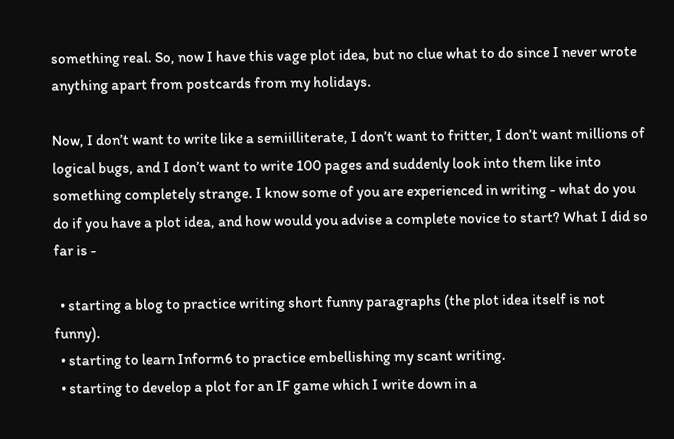something real. So, now I have this vage plot idea, but no clue what to do since I never wrote anything apart from postcards from my holidays.

Now, I don’t want to write like a semiilliterate, I don’t want to fritter, I don’t want millions of logical bugs, and I don’t want to write 100 pages and suddenly look into them like into something completely strange. I know some of you are experienced in writing - what do you do if you have a plot idea, and how would you advise a complete novice to start? What I did so far is -

  • starting a blog to practice writing short funny paragraphs (the plot idea itself is not funny).
  • starting to learn Inform6 to practice embellishing my scant writing.
  • starting to develop a plot for an IF game which I write down in a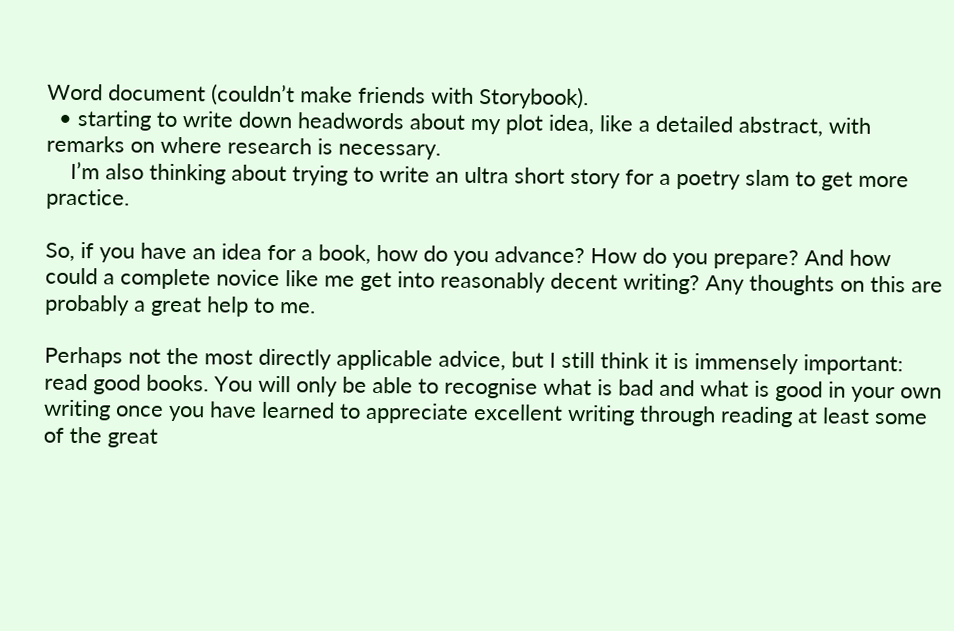Word document (couldn’t make friends with Storybook).
  • starting to write down headwords about my plot idea, like a detailed abstract, with remarks on where research is necessary.
    I’m also thinking about trying to write an ultra short story for a poetry slam to get more practice.

So, if you have an idea for a book, how do you advance? How do you prepare? And how could a complete novice like me get into reasonably decent writing? Any thoughts on this are probably a great help to me.

Perhaps not the most directly applicable advice, but I still think it is immensely important: read good books. You will only be able to recognise what is bad and what is good in your own writing once you have learned to appreciate excellent writing through reading at least some of the great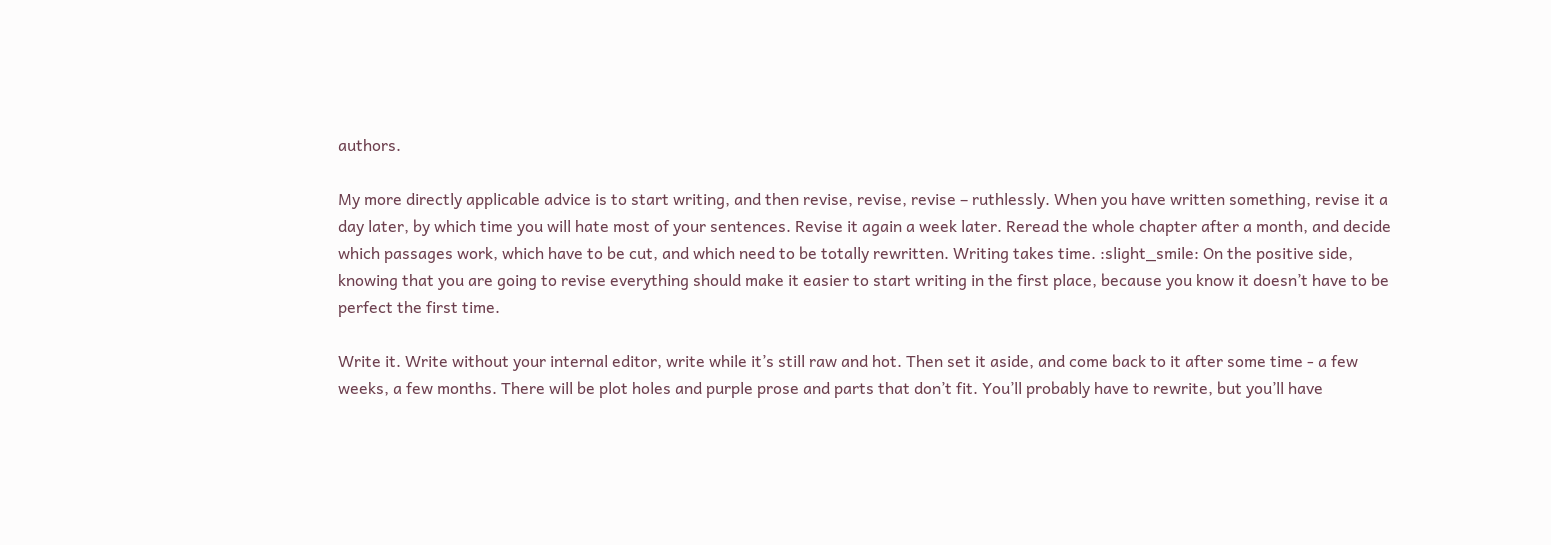authors.

My more directly applicable advice is to start writing, and then revise, revise, revise – ruthlessly. When you have written something, revise it a day later, by which time you will hate most of your sentences. Revise it again a week later. Reread the whole chapter after a month, and decide which passages work, which have to be cut, and which need to be totally rewritten. Writing takes time. :slight_smile: On the positive side, knowing that you are going to revise everything should make it easier to start writing in the first place, because you know it doesn’t have to be perfect the first time.

Write it. Write without your internal editor, write while it’s still raw and hot. Then set it aside, and come back to it after some time - a few weeks, a few months. There will be plot holes and purple prose and parts that don’t fit. You’ll probably have to rewrite, but you’ll have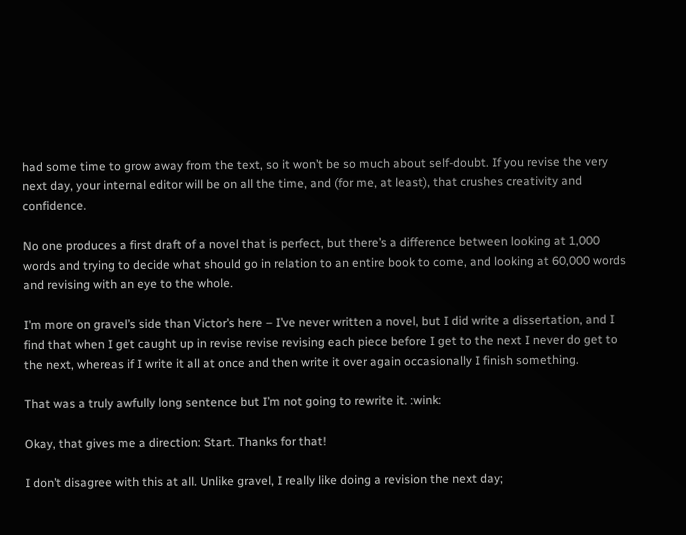had some time to grow away from the text, so it won’t be so much about self-doubt. If you revise the very next day, your internal editor will be on all the time, and (for me, at least), that crushes creativity and confidence.

No one produces a first draft of a novel that is perfect, but there’s a difference between looking at 1,000 words and trying to decide what should go in relation to an entire book to come, and looking at 60,000 words and revising with an eye to the whole.

I’m more on gravel’s side than Victor’s here – I’ve never written a novel, but I did write a dissertation, and I find that when I get caught up in revise revise revising each piece before I get to the next I never do get to the next, whereas if I write it all at once and then write it over again occasionally I finish something.

That was a truly awfully long sentence but I’m not going to rewrite it. :wink:

Okay, that gives me a direction: Start. Thanks for that!

I don’t disagree with this at all. Unlike gravel, I really like doing a revision the next day;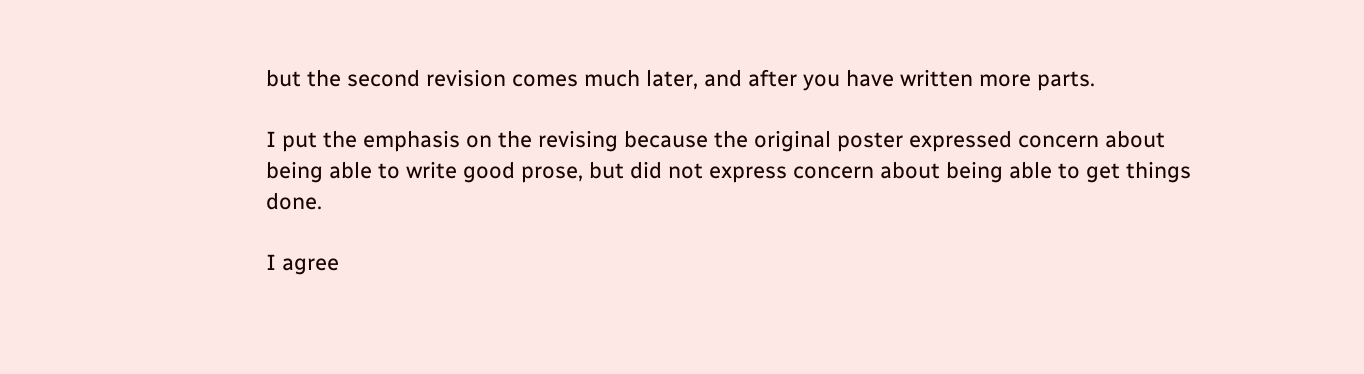but the second revision comes much later, and after you have written more parts.

I put the emphasis on the revising because the original poster expressed concern about being able to write good prose, but did not express concern about being able to get things done.

I agree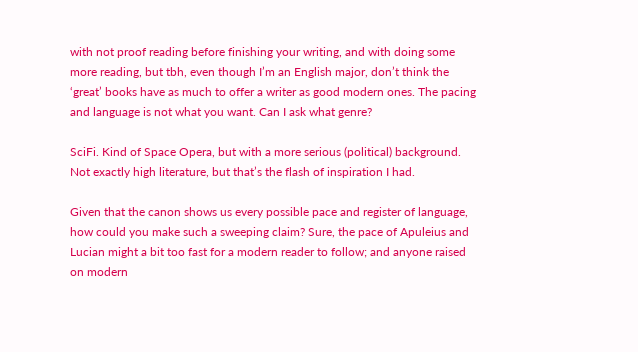with not proof reading before finishing your writing, and with doing some more reading, but tbh, even though I’m an English major, don’t think the ‘great’ books have as much to offer a writer as good modern ones. The pacing and language is not what you want. Can I ask what genre?

SciFi. Kind of Space Opera, but with a more serious (political) background. Not exactly high literature, but that’s the flash of inspiration I had.

Given that the canon shows us every possible pace and register of language, how could you make such a sweeping claim? Sure, the pace of Apuleius and Lucian might a bit too fast for a modern reader to follow; and anyone raised on modern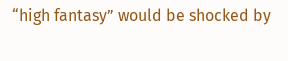“high fantasy” would be shocked by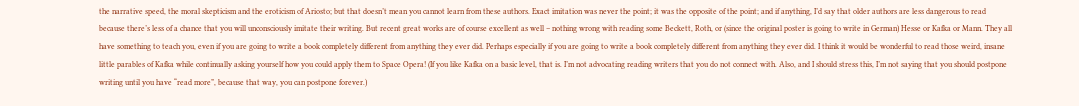the narrative speed, the moral skepticism and the eroticism of Ariosto; but that doesn’t mean you cannot learn from these authors. Exact imitation was never the point; it was the opposite of the point; and if anything, I’d say that older authors are less dangerous to read because there’s less of a chance that you will unconsciously imitate their writing. But recent great works are of course excellent as well – nothing wrong with reading some Beckett, Roth, or (since the original poster is going to write in German) Hesse or Kafka or Mann. They all have something to teach you, even if you are going to write a book completely different from anything they ever did. Perhaps especially if you are going to write a book completely different from anything they ever did. I think it would be wonderful to read those weird, insane little parables of Kafka while continually asking yourself how you could apply them to Space Opera! (If you like Kafka on a basic level, that is. I’m not advocating reading writers that you do not connect with. Also, and I should stress this, I’m not saying that you should postpone writing until you have “read more”, because that way, you can postpone forever.)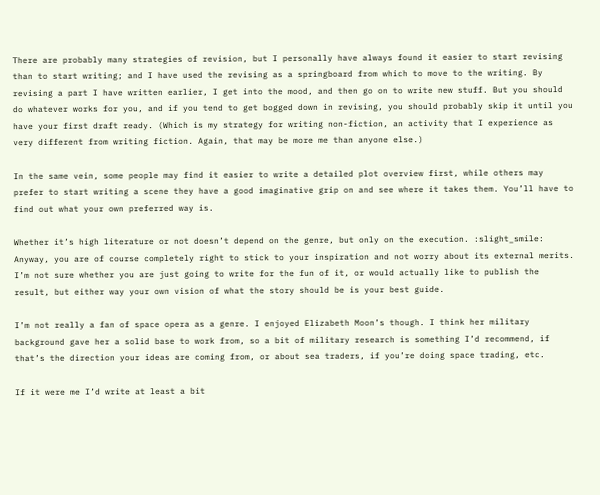There are probably many strategies of revision, but I personally have always found it easier to start revising than to start writing; and I have used the revising as a springboard from which to move to the writing. By revising a part I have written earlier, I get into the mood, and then go on to write new stuff. But you should do whatever works for you, and if you tend to get bogged down in revising, you should probably skip it until you have your first draft ready. (Which is my strategy for writing non-fiction, an activity that I experience as very different from writing fiction. Again, that may be more me than anyone else.)

In the same vein, some people may find it easier to write a detailed plot overview first, while others may prefer to start writing a scene they have a good imaginative grip on and see where it takes them. You’ll have to find out what your own preferred way is.

Whether it’s high literature or not doesn’t depend on the genre, but only on the execution. :slight_smile: Anyway, you are of course completely right to stick to your inspiration and not worry about its external merits. I’m not sure whether you are just going to write for the fun of it, or would actually like to publish the result, but either way your own vision of what the story should be is your best guide.

I’m not really a fan of space opera as a genre. I enjoyed Elizabeth Moon’s though. I think her military background gave her a solid base to work from, so a bit of military research is something I’d recommend, if that’s the direction your ideas are coming from, or about sea traders, if you’re doing space trading, etc.

If it were me I’d write at least a bit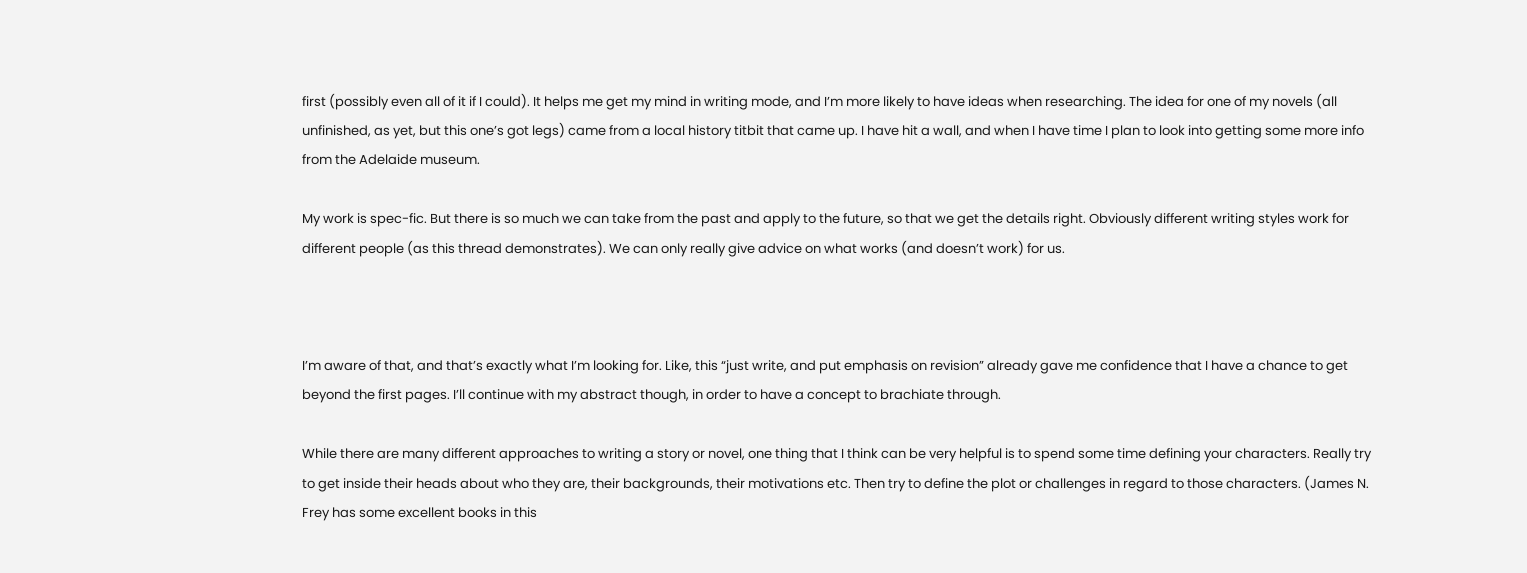first (possibly even all of it if I could). It helps me get my mind in writing mode, and I’m more likely to have ideas when researching. The idea for one of my novels (all unfinished, as yet, but this one’s got legs) came from a local history titbit that came up. I have hit a wall, and when I have time I plan to look into getting some more info from the Adelaide museum.

My work is spec-fic. But there is so much we can take from the past and apply to the future, so that we get the details right. Obviously different writing styles work for different people (as this thread demonstrates). We can only really give advice on what works (and doesn’t work) for us.



I’m aware of that, and that’s exactly what I’m looking for. Like, this “just write, and put emphasis on revision” already gave me confidence that I have a chance to get beyond the first pages. I’ll continue with my abstract though, in order to have a concept to brachiate through.

While there are many different approaches to writing a story or novel, one thing that I think can be very helpful is to spend some time defining your characters. Really try to get inside their heads about who they are, their backgrounds, their motivations etc. Then try to define the plot or challenges in regard to those characters. (James N. Frey has some excellent books in this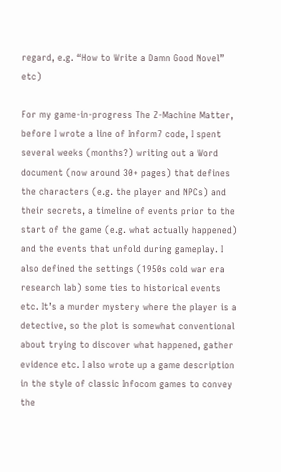regard, e.g. “How to Write a Damn Good Novel” etc)

For my game-in-progress The Z-Machine Matter, before I wrote a line of Inform7 code, I spent several weeks (months?) writing out a Word document (now around 30+ pages) that defines the characters (e.g. the player and NPCs) and their secrets, a timeline of events prior to the start of the game (e.g. what actually happened) and the events that unfold during gameplay. I also defined the settings (1950s cold war era research lab) some ties to historical events etc. It’s a murder mystery where the player is a detective, so the plot is somewhat conventional about trying to discover what happened, gather evidence etc. I also wrote up a game description in the style of classic Infocom games to convey the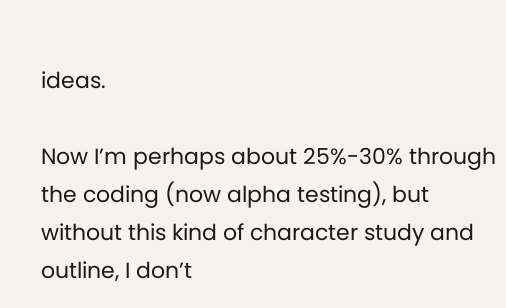ideas.

Now I’m perhaps about 25%-30% through the coding (now alpha testing), but without this kind of character study and outline, I don’t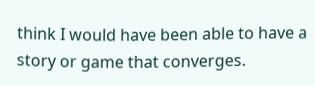think I would have been able to have a story or game that converges.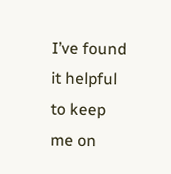I’ve found it helpful to keep me on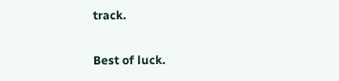track.

Best of luck.